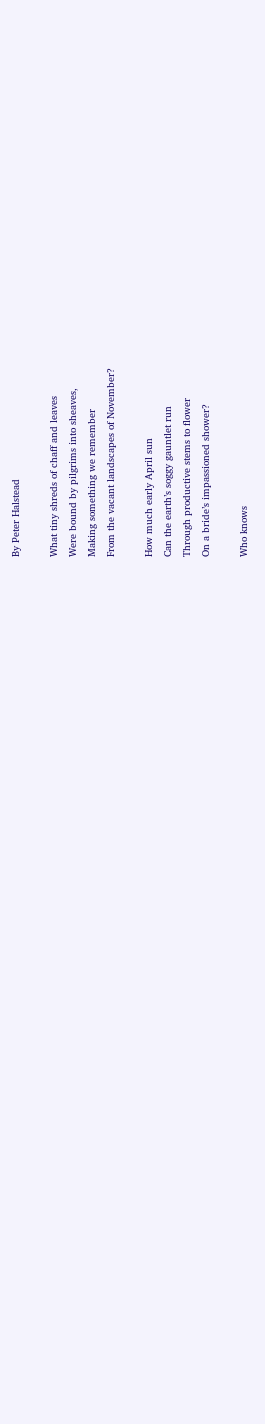By Peter Halstead

What tiny shreds of chaff and leaves
Were bound by pilgrims into sheaves,
Making something we remember
From the vacant landscapes of November?

How much early April sun
Can the earth’s soggy gauntlet run
Through productive stems to flower
On a bride’s impassioned shower?

Who knows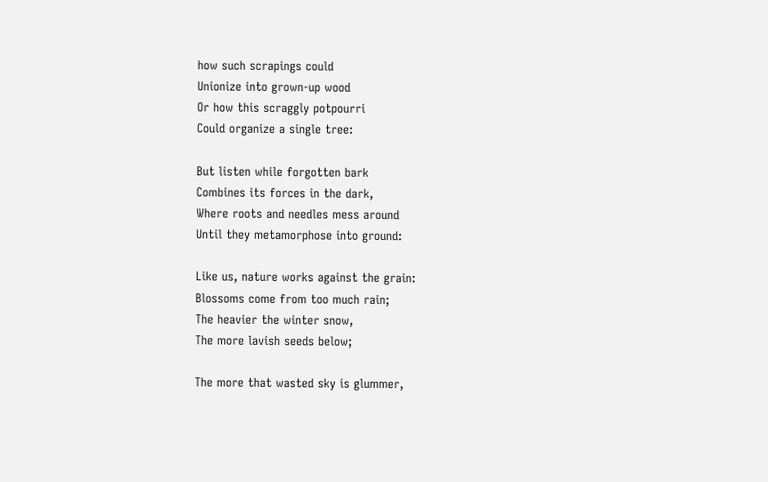how such scrapings could
Unionize into grown-up wood
Or how this scraggly potpourri
Could organize a single tree:

But listen while forgotten bark
Combines its forces in the dark,
Where roots and needles mess around
Until they metamorphose into ground:

Like us, nature works against the grain:
Blossoms come from too much rain;
The heavier the winter snow,
The more lavish seeds below;

The more that wasted sky is glummer,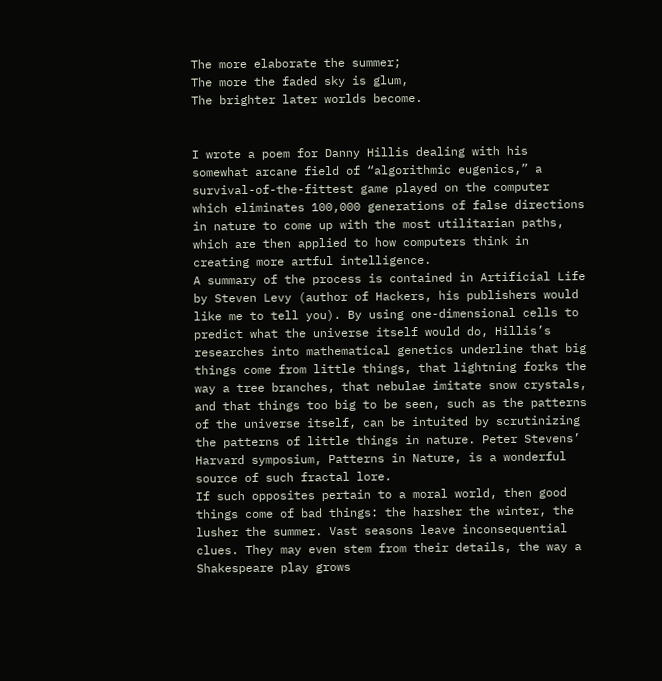The more elaborate the summer;
The more the faded sky is glum,
The brighter later worlds become.


I wrote a poem for Danny Hillis dealing with his somewhat arcane field of “algorithmic eugenics,” a survival-of-the-fittest game played on the computer which eliminates 100,000 generations of false directions in nature to come up with the most utilitarian paths, which are then applied to how computers think in creating more artful intelligence.
A summary of the process is contained in Artificial Life by Steven Levy (author of Hackers, his publishers would like me to tell you). By using one-dimensional cells to predict what the universe itself would do, Hillis’s researches into mathematical genetics underline that big things come from little things, that lightning forks the way a tree branches, that nebulae imitate snow crystals, and that things too big to be seen, such as the patterns of the universe itself, can be intuited by scrutinizing the patterns of little things in nature. Peter Stevens’ Harvard symposium, Patterns in Nature, is a wonderful source of such fractal lore.
If such opposites pertain to a moral world, then good things come of bad things: the harsher the winter, the lusher the summer. Vast seasons leave inconsequential clues. They may even stem from their details, the way a Shakespeare play grows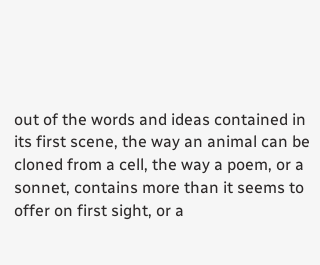out of the words and ideas contained in its first scene, the way an animal can be cloned from a cell, the way a poem, or a sonnet, contains more than it seems to offer on first sight, or a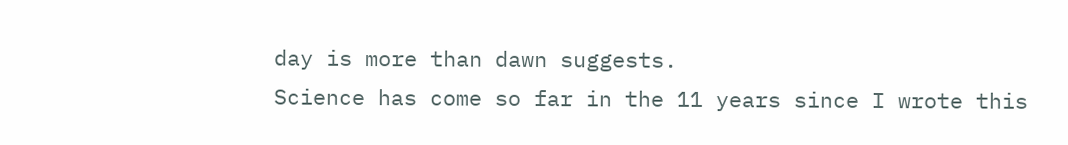day is more than dawn suggests.
Science has come so far in the 11 years since I wrote this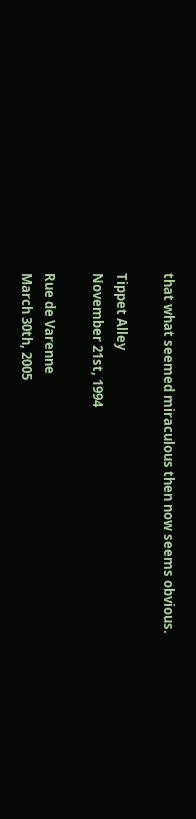that what seemed miraculous then now seems obvious.

Tippet Alley
November 21st, 1994

Rue de Varenne
March 30th, 2005